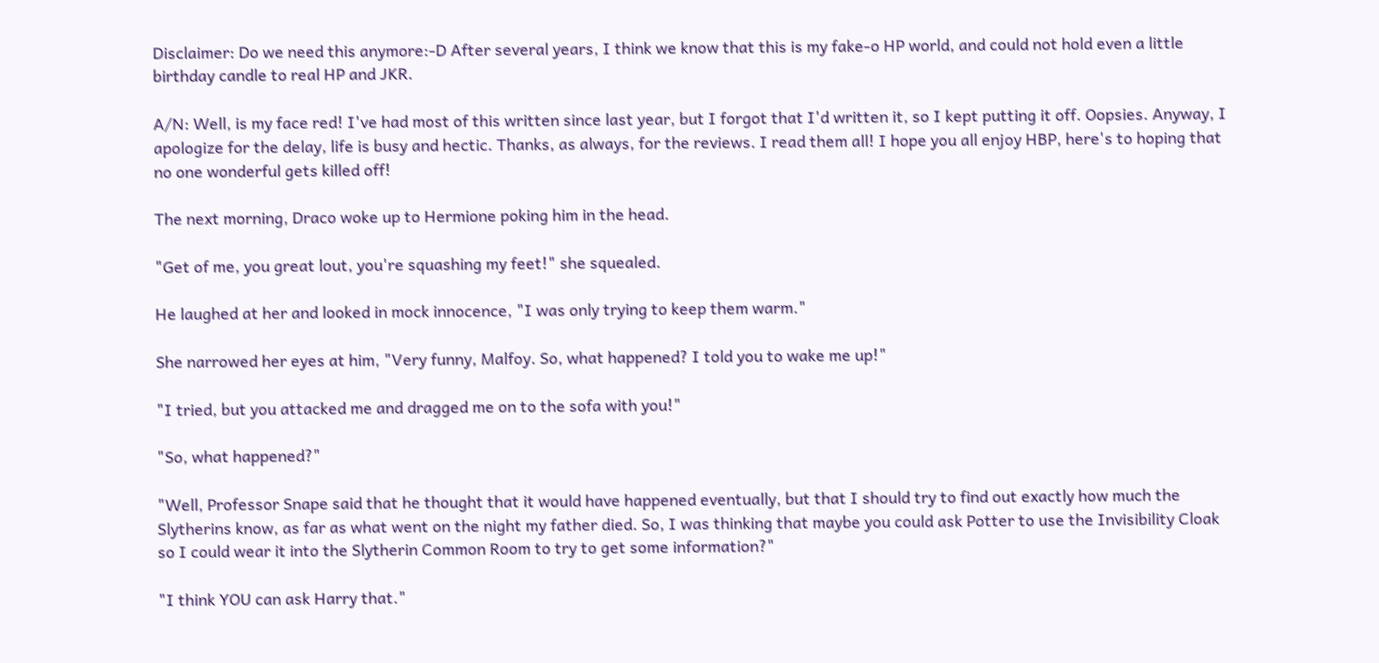Disclaimer: Do we need this anymore:-D After several years, I think we know that this is my fake-o HP world, and could not hold even a little birthday candle to real HP and JKR.

A/N: Well, is my face red! I've had most of this written since last year, but I forgot that I'd written it, so I kept putting it off. Oopsies. Anyway, I apologize for the delay, life is busy and hectic. Thanks, as always, for the reviews. I read them all! I hope you all enjoy HBP, here's to hoping that no one wonderful gets killed off!

The next morning, Draco woke up to Hermione poking him in the head.

"Get of me, you great lout, you're squashing my feet!" she squealed.

He laughed at her and looked in mock innocence, "I was only trying to keep them warm."

She narrowed her eyes at him, "Very funny, Malfoy. So, what happened? I told you to wake me up!"

"I tried, but you attacked me and dragged me on to the sofa with you!"

"So, what happened?"

"Well, Professor Snape said that he thought that it would have happened eventually, but that I should try to find out exactly how much the Slytherins know, as far as what went on the night my father died. So, I was thinking that maybe you could ask Potter to use the Invisibility Cloak so I could wear it into the Slytherin Common Room to try to get some information?"

"I think YOU can ask Harry that."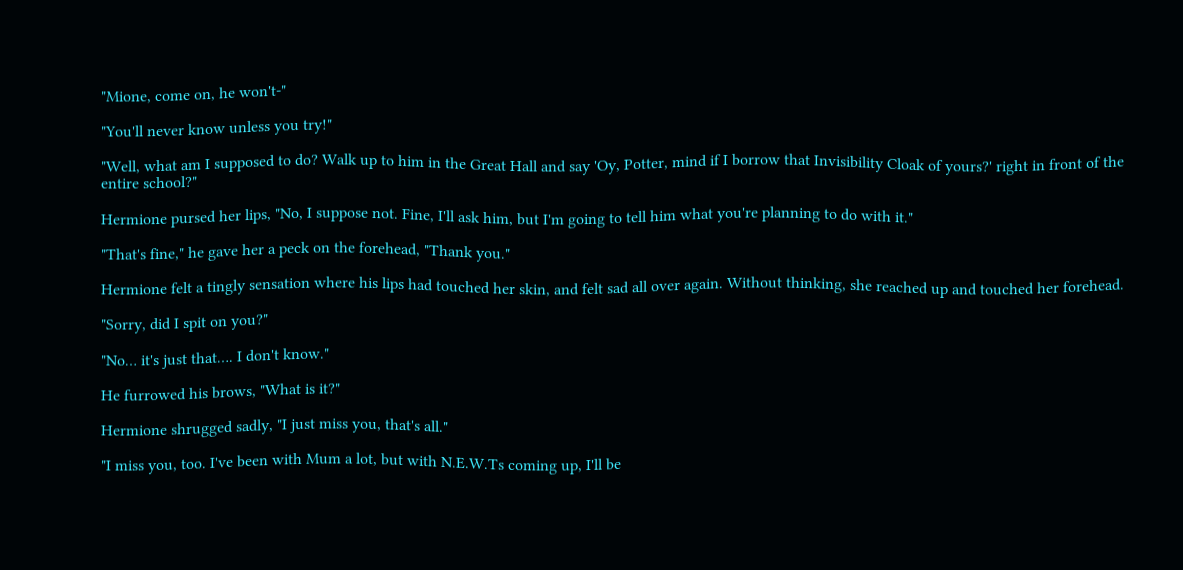"Mione, come on, he won't-"

"You'll never know unless you try!"

"Well, what am I supposed to do? Walk up to him in the Great Hall and say 'Oy, Potter, mind if I borrow that Invisibility Cloak of yours?' right in front of the entire school?"

Hermione pursed her lips, "No, I suppose not. Fine, I'll ask him, but I'm going to tell him what you're planning to do with it."

"That's fine," he gave her a peck on the forehead, "Thank you."

Hermione felt a tingly sensation where his lips had touched her skin, and felt sad all over again. Without thinking, she reached up and touched her forehead.

"Sorry, did I spit on you?"

"No… it's just that…. I don't know."

He furrowed his brows, "What is it?"

Hermione shrugged sadly, "I just miss you, that's all."

"I miss you, too. I've been with Mum a lot, but with N.E.W.Ts coming up, I'll be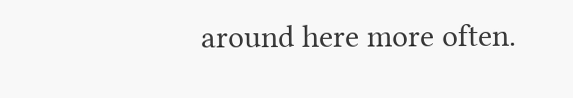around here more often.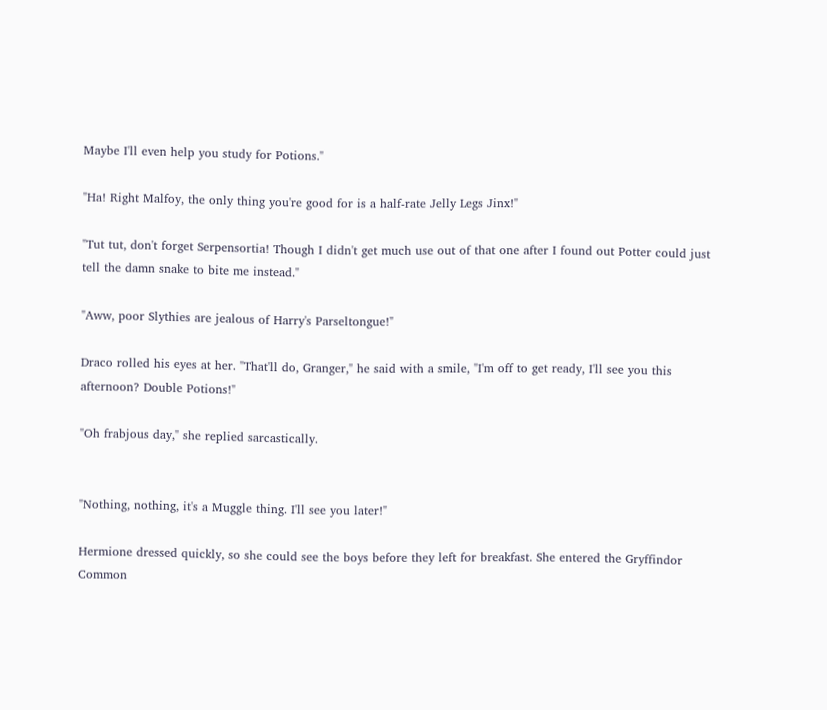Maybe I'll even help you study for Potions."

"Ha! Right Malfoy, the only thing you're good for is a half-rate Jelly Legs Jinx!"

"Tut tut, don't forget Serpensortia! Though I didn't get much use out of that one after I found out Potter could just tell the damn snake to bite me instead."

"Aww, poor Slythies are jealous of Harry's Parseltongue!"

Draco rolled his eyes at her. "That'll do, Granger," he said with a smile, "I'm off to get ready, I'll see you this afternoon? Double Potions!"

"Oh frabjous day," she replied sarcastically.


"Nothing, nothing, it's a Muggle thing. I'll see you later!"

Hermione dressed quickly, so she could see the boys before they left for breakfast. She entered the Gryffindor Common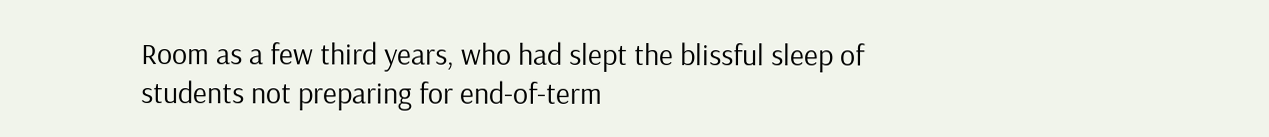Room as a few third years, who had slept the blissful sleep of students not preparing for end-of-term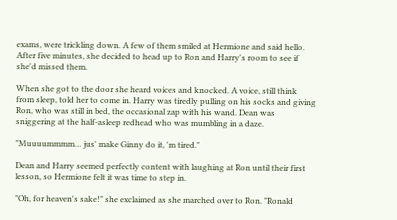exams, were trickling down. A few of them smiled at Hermione and said hello. After five minutes, she decided to head up to Ron and Harry's room to see if she'd missed them.

When she got to the door she heard voices and knocked. A voice, still think from sleep, told her to come in. Harry was tiredly pulling on his socks and giving Ron, who was still in bed, the occasional zap with his wand. Dean was sniggering at the half-asleep redhead who was mumbling in a daze.

"Muuuummmm… jus' make Ginny do it, 'm tired."

Dean and Harry seemed perfectly content with laughing at Ron until their first lesson, so Hermione felt it was time to step in.

"Oh, for heaven's sake!" she exclaimed as she marched over to Ron. "Ronald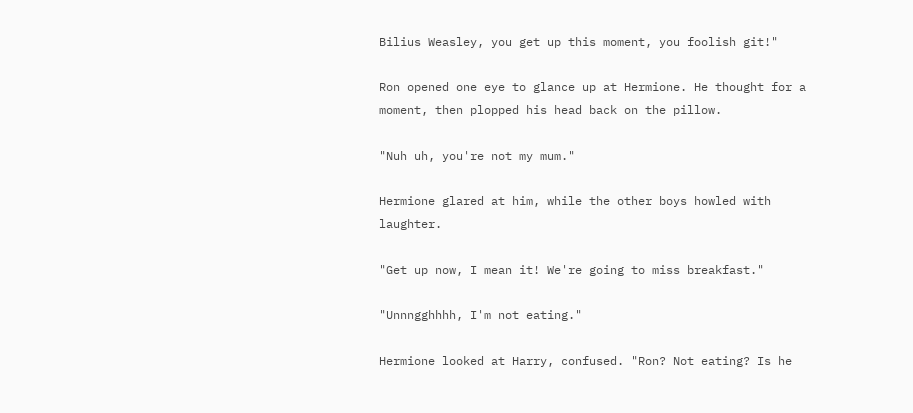Bilius Weasley, you get up this moment, you foolish git!"

Ron opened one eye to glance up at Hermione. He thought for a moment, then plopped his head back on the pillow.

"Nuh uh, you're not my mum."

Hermione glared at him, while the other boys howled with laughter.

"Get up now, I mean it! We're going to miss breakfast."

"Unnngghhhh, I'm not eating."

Hermione looked at Harry, confused. "Ron? Not eating? Is he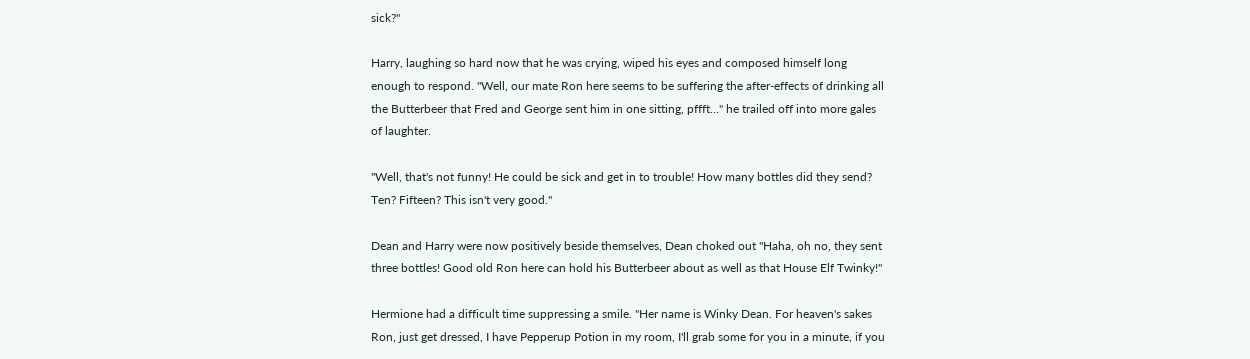sick?"

Harry, laughing so hard now that he was crying, wiped his eyes and composed himself long enough to respond. "Well, our mate Ron here seems to be suffering the after-effects of drinking all the Butterbeer that Fred and George sent him in one sitting, pffft…" he trailed off into more gales of laughter.

"Well, that's not funny! He could be sick and get in to trouble! How many bottles did they send? Ten? Fifteen? This isn't very good."

Dean and Harry were now positively beside themselves, Dean choked out "Haha, oh no, they sent three bottles! Good old Ron here can hold his Butterbeer about as well as that House Elf Twinky!"

Hermione had a difficult time suppressing a smile. "Her name is Winky Dean. For heaven's sakes Ron, just get dressed, I have Pepperup Potion in my room, I'll grab some for you in a minute, if you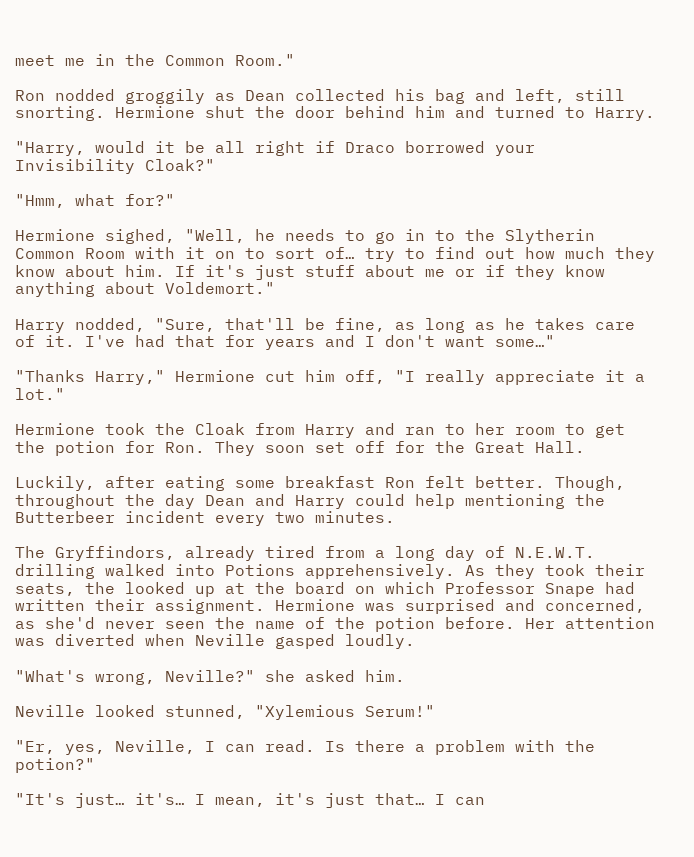meet me in the Common Room."

Ron nodded groggily as Dean collected his bag and left, still snorting. Hermione shut the door behind him and turned to Harry.

"Harry, would it be all right if Draco borrowed your Invisibility Cloak?"

"Hmm, what for?"

Hermione sighed, "Well, he needs to go in to the Slytherin Common Room with it on to sort of… try to find out how much they know about him. If it's just stuff about me or if they know anything about Voldemort."

Harry nodded, "Sure, that'll be fine, as long as he takes care of it. I've had that for years and I don't want some…"

"Thanks Harry," Hermione cut him off, "I really appreciate it a lot."

Hermione took the Cloak from Harry and ran to her room to get the potion for Ron. They soon set off for the Great Hall.

Luckily, after eating some breakfast Ron felt better. Though, throughout the day Dean and Harry could help mentioning the Butterbeer incident every two minutes.

The Gryffindors, already tired from a long day of N.E.W.T. drilling walked into Potions apprehensively. As they took their seats, the looked up at the board on which Professor Snape had written their assignment. Hermione was surprised and concerned, as she'd never seen the name of the potion before. Her attention was diverted when Neville gasped loudly.

"What's wrong, Neville?" she asked him.

Neville looked stunned, "Xylemious Serum!"

"Er, yes, Neville, I can read. Is there a problem with the potion?"

"It's just… it's… I mean, it's just that… I can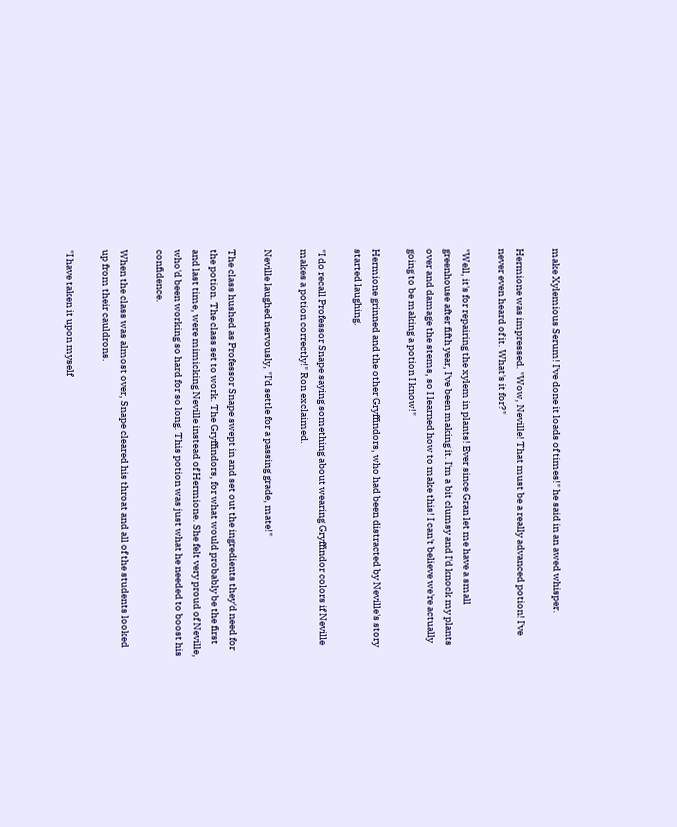make Xylemious Serum! I've done it loads of times!" he said in an awed whisper.

Hermione was impressed. "Wow, Neville! That must be a really advanced potion! I've never even heard of it. What's it for?"

"Well, it's for repairing the xylem in plants! Ever since Gran let me have a small greenhouse after fifth year, I've been making it. I'm a bit clumsy and I'd knock my plants over and damage the stems, so I learned how to make this! I can't believe we're actually going to be making a potion I know!"

Hermione grinned and the other Gryffindors, who had been distracted by Neville's story started laughing.

"I do recall Professor Snape saying something about wearing Gryffindor colors if Neville makes a potion correctly!" Ron exclaimed.

Neville laughed nervously, "I'd settle for a passing grade, mate!"

The class hushed as Professor Snape swept in and set out the ingredients they'd need for the potion. The class set to work. The Gryffindors, for what would probably be the first and last time, were mimicking Neville instead of Hermione. She felt very proud of Neville, who'd been working so hard for so long. This potion was just what he needed to boost his confidence.

When the class was almost over, Snape cleared his throat and all of the students looked up from their cauldrons.

"I have taken it upon myself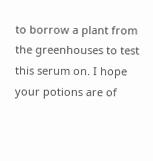to borrow a plant from the greenhouses to test this serum on. I hope your potions are of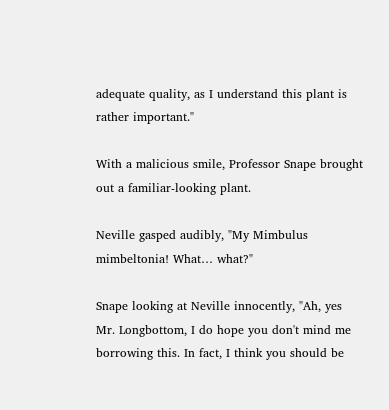adequate quality, as I understand this plant is rather important."

With a malicious smile, Professor Snape brought out a familiar-looking plant.

Neville gasped audibly, "My Mimbulus mimbeltonia! What… what?"

Snape looking at Neville innocently, "Ah, yes Mr. Longbottom, I do hope you don't mind me borrowing this. In fact, I think you should be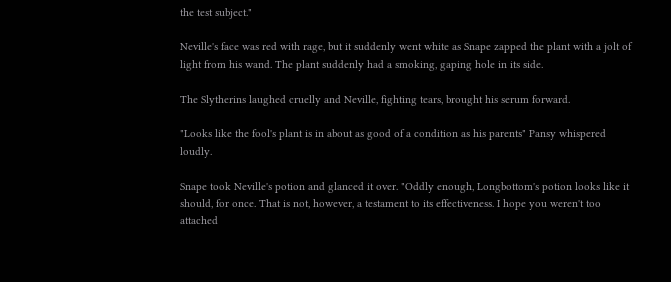the test subject."

Neville's face was red with rage, but it suddenly went white as Snape zapped the plant with a jolt of light from his wand. The plant suddenly had a smoking, gaping hole in its side.

The Slytherins laughed cruelly and Neville, fighting tears, brought his serum forward.

"Looks like the fool's plant is in about as good of a condition as his parents" Pansy whispered loudly.

Snape took Neville's potion and glanced it over. "Oddly enough, Longbottom's potion looks like it should, for once. That is not, however, a testament to its effectiveness. I hope you weren't too attached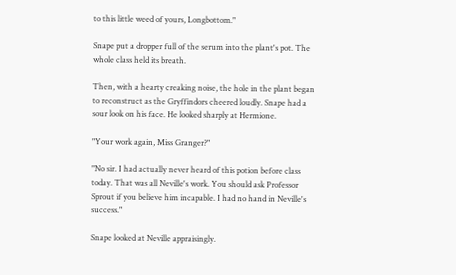to this little weed of yours, Longbottom."

Snape put a dropper full of the serum into the plant's pot. The whole class held its breath.

Then, with a hearty creaking noise, the hole in the plant began to reconstruct as the Gryffindors cheered loudly. Snape had a sour look on his face. He looked sharply at Hermione.

"Your work again, Miss Granger?"

"No sir. I had actually never heard of this potion before class today. That was all Neville's work. You should ask Professor Sprout if you believe him incapable. I had no hand in Neville's success."

Snape looked at Neville appraisingly.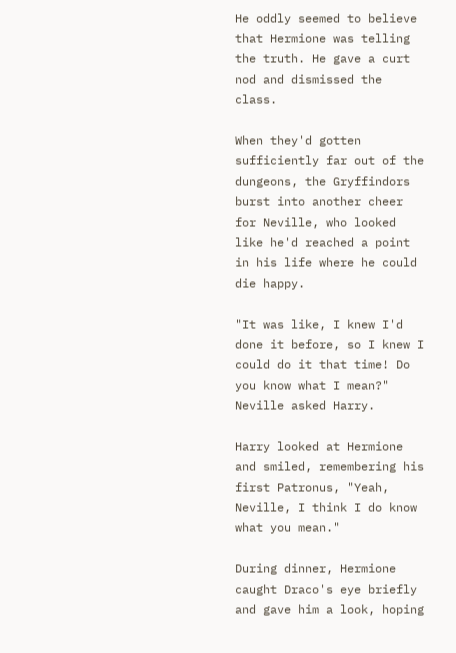He oddly seemed to believe that Hermione was telling the truth. He gave a curt nod and dismissed the class.

When they'd gotten sufficiently far out of the dungeons, the Gryffindors burst into another cheer for Neville, who looked like he'd reached a point in his life where he could die happy.

"It was like, I knew I'd done it before, so I knew I could do it that time! Do you know what I mean?" Neville asked Harry.

Harry looked at Hermione and smiled, remembering his first Patronus, "Yeah, Neville, I think I do know what you mean."

During dinner, Hermione caught Draco's eye briefly and gave him a look, hoping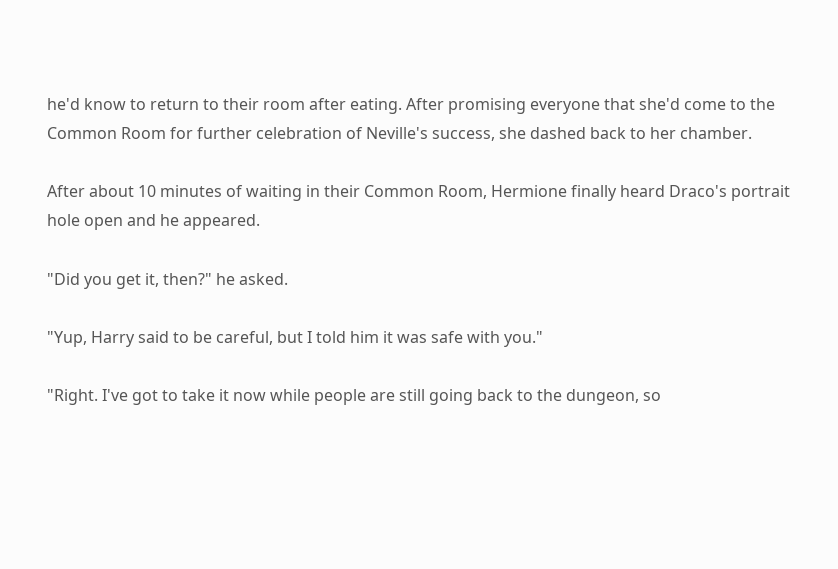he'd know to return to their room after eating. After promising everyone that she'd come to the Common Room for further celebration of Neville's success, she dashed back to her chamber.

After about 10 minutes of waiting in their Common Room, Hermione finally heard Draco's portrait hole open and he appeared.

"Did you get it, then?" he asked.

"Yup, Harry said to be careful, but I told him it was safe with you."

"Right. I've got to take it now while people are still going back to the dungeon, so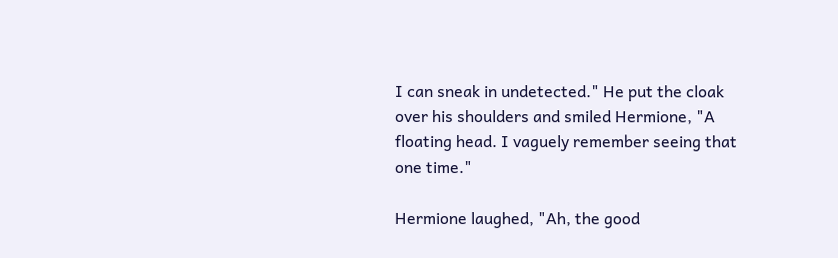I can sneak in undetected." He put the cloak over his shoulders and smiled Hermione, "A floating head. I vaguely remember seeing that one time."

Hermione laughed, "Ah, the good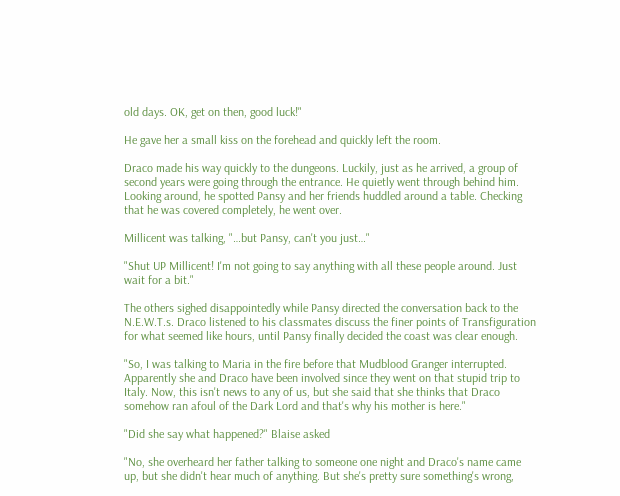old days. OK, get on then, good luck!"

He gave her a small kiss on the forehead and quickly left the room.

Draco made his way quickly to the dungeons. Luckily, just as he arrived, a group of second years were going through the entrance. He quietly went through behind him. Looking around, he spotted Pansy and her friends huddled around a table. Checking that he was covered completely, he went over.

Millicent was talking, "…but Pansy, can't you just…"

"Shut UP Millicent! I'm not going to say anything with all these people around. Just wait for a bit."

The others sighed disappointedly while Pansy directed the conversation back to the N.E.W.T.s. Draco listened to his classmates discuss the finer points of Transfiguration for what seemed like hours, until Pansy finally decided the coast was clear enough.

"So, I was talking to Maria in the fire before that Mudblood Granger interrupted. Apparently she and Draco have been involved since they went on that stupid trip to Italy. Now, this isn't news to any of us, but she said that she thinks that Draco somehow ran afoul of the Dark Lord and that's why his mother is here."

"Did she say what happened?" Blaise asked

"No, she overheard her father talking to someone one night and Draco's name came up, but she didn't hear much of anything. But she's pretty sure something's wrong,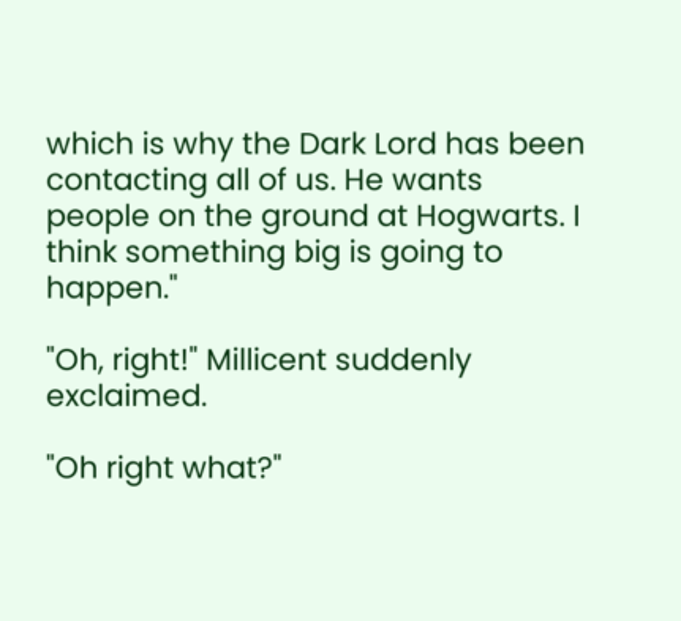which is why the Dark Lord has been contacting all of us. He wants people on the ground at Hogwarts. I think something big is going to happen."

"Oh, right!" Millicent suddenly exclaimed.

"Oh right what?"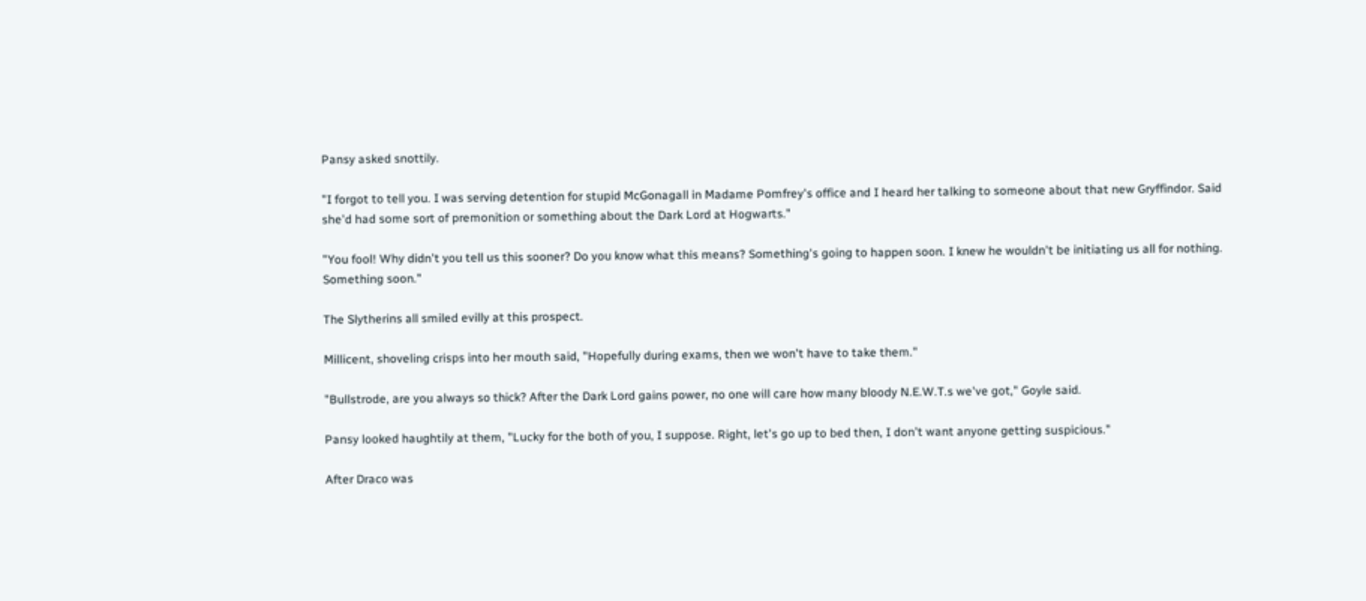Pansy asked snottily.

"I forgot to tell you. I was serving detention for stupid McGonagall in Madame Pomfrey's office and I heard her talking to someone about that new Gryffindor. Said she'd had some sort of premonition or something about the Dark Lord at Hogwarts."

"You fool! Why didn't you tell us this sooner? Do you know what this means? Something's going to happen soon. I knew he wouldn't be initiating us all for nothing. Something soon."

The Slytherins all smiled evilly at this prospect.

Millicent, shoveling crisps into her mouth said, "Hopefully during exams, then we won't have to take them."

"Bullstrode, are you always so thick? After the Dark Lord gains power, no one will care how many bloody N.E.W.T.s we've got," Goyle said.

Pansy looked haughtily at them, "Lucky for the both of you, I suppose. Right, let's go up to bed then, I don't want anyone getting suspicious."

After Draco was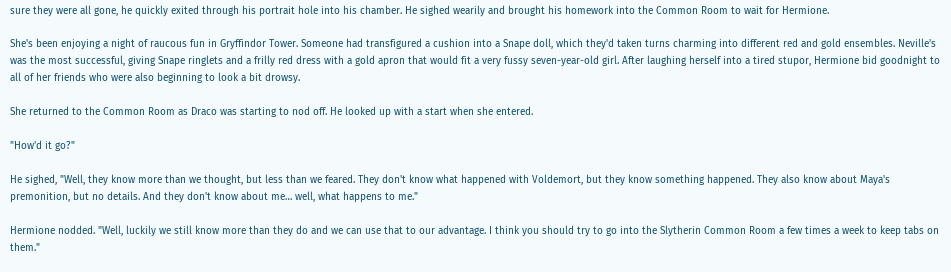sure they were all gone, he quickly exited through his portrait hole into his chamber. He sighed wearily and brought his homework into the Common Room to wait for Hermione.

She's been enjoying a night of raucous fun in Gryffindor Tower. Someone had transfigured a cushion into a Snape doll, which they'd taken turns charming into different red and gold ensembles. Neville's was the most successful, giving Snape ringlets and a frilly red dress with a gold apron that would fit a very fussy seven-year-old girl. After laughing herself into a tired stupor, Hermione bid goodnight to all of her friends who were also beginning to look a bit drowsy.

She returned to the Common Room as Draco was starting to nod off. He looked up with a start when she entered.

"How'd it go?"

He sighed, "Well, they know more than we thought, but less than we feared. They don't know what happened with Voldemort, but they know something happened. They also know about Maya's premonition, but no details. And they don't know about me… well, what happens to me."

Hermione nodded. "Well, luckily we still know more than they do and we can use that to our advantage. I think you should try to go into the Slytherin Common Room a few times a week to keep tabs on them."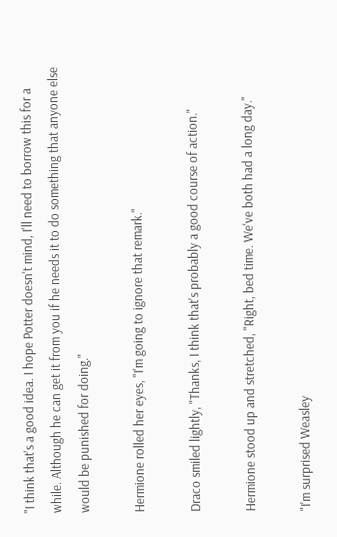"I think that's a good idea. I hope Potter doesn't mind, I'll need to borrow this for a while. Although he can get it from you if he needs it to do something that anyone else would be punished for doing."

Hermione rolled her eyes, "I'm going to ignore that remark."

Draco smiled lightly, "Thanks, I think that's probably a good course of action."

Hermione stood up and stretched, "Right, bed time. We've both had a long day."

"I'm surprised Weasley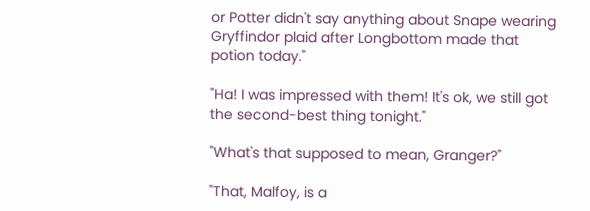or Potter didn't say anything about Snape wearing Gryffindor plaid after Longbottom made that potion today."

"Ha! I was impressed with them! It's ok, we still got the second-best thing tonight."

"What's that supposed to mean, Granger?"

"That, Malfoy, is a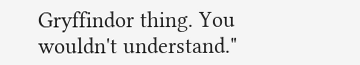Gryffindor thing. You wouldn't understand."